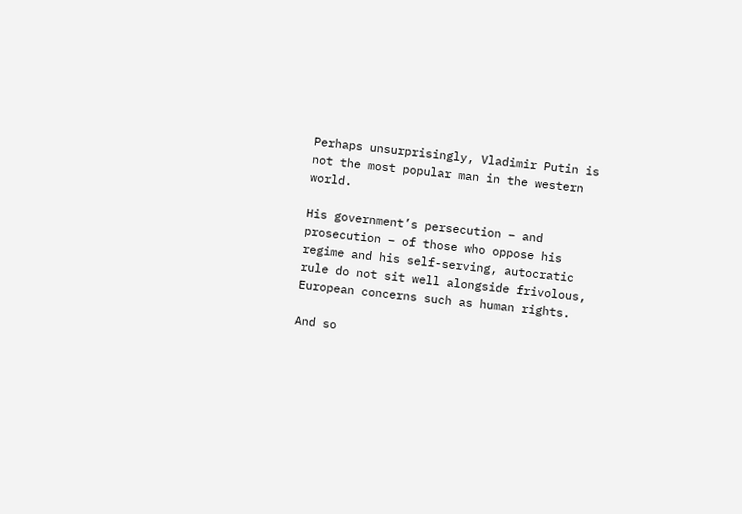Perhaps unsurprisingly, Vladimir Putin is not the most popular man in the western world.

His government’s persecution – and prosecution – of those who oppose his regime and his self-serving, autocratic rule do not sit well alongside frivolous, European concerns such as human rights.

And so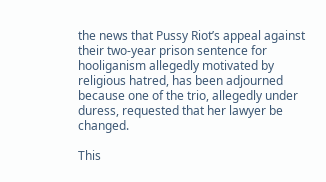the news that Pussy Riot’s appeal against their two-year prison sentence for hooliganism allegedly motivated by religious hatred, has been adjourned because one of the trio, allegedly under duress, requested that her lawyer be changed.

This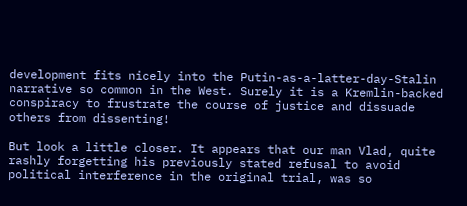development fits nicely into the Putin-as-a-latter-day-Stalin narrative so common in the West. Surely it is a Kremlin-backed conspiracy to frustrate the course of justice and dissuade others from dissenting!

But look a little closer. It appears that our man Vlad, quite rashly forgetting his previously stated refusal to avoid political interference in the original trial, was so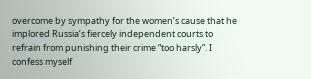overcome by sympathy for the women’s cause that he implored Russia’s fiercely independent courts to refrain from punishing their crime “too harsly”. I confess myself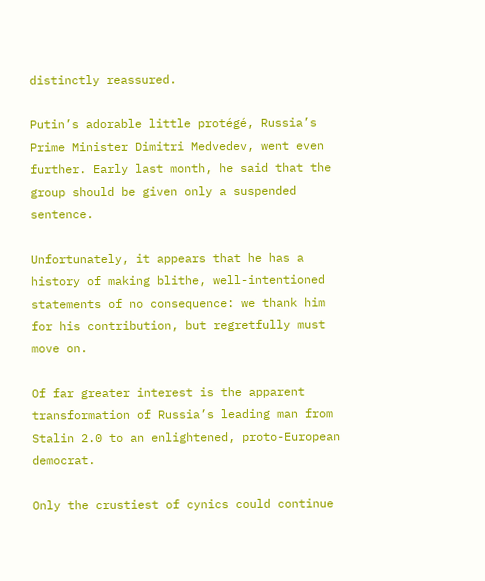distinctly reassured.

Putin’s adorable little protégé, Russia’s Prime Minister Dimitri Medvedev, went even further. Early last month, he said that the group should be given only a suspended sentence.

Unfortunately, it appears that he has a history of making blithe, well-intentioned statements of no consequence: we thank him for his contribution, but regretfully must move on.

Of far greater interest is the apparent transformation of Russia’s leading man from Stalin 2.0 to an enlightened, proto-European democrat.

Only the crustiest of cynics could continue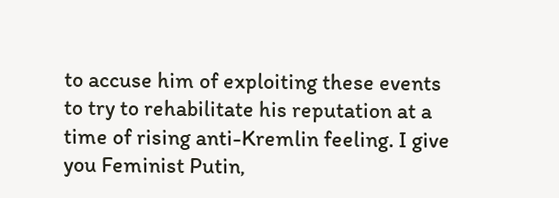to accuse him of exploiting these events to try to rehabilitate his reputation at a time of rising anti-Kremlin feeling. I give you Feminist Putin,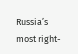Russia’s most right-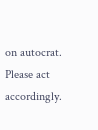on autocrat. Please act accordingly.